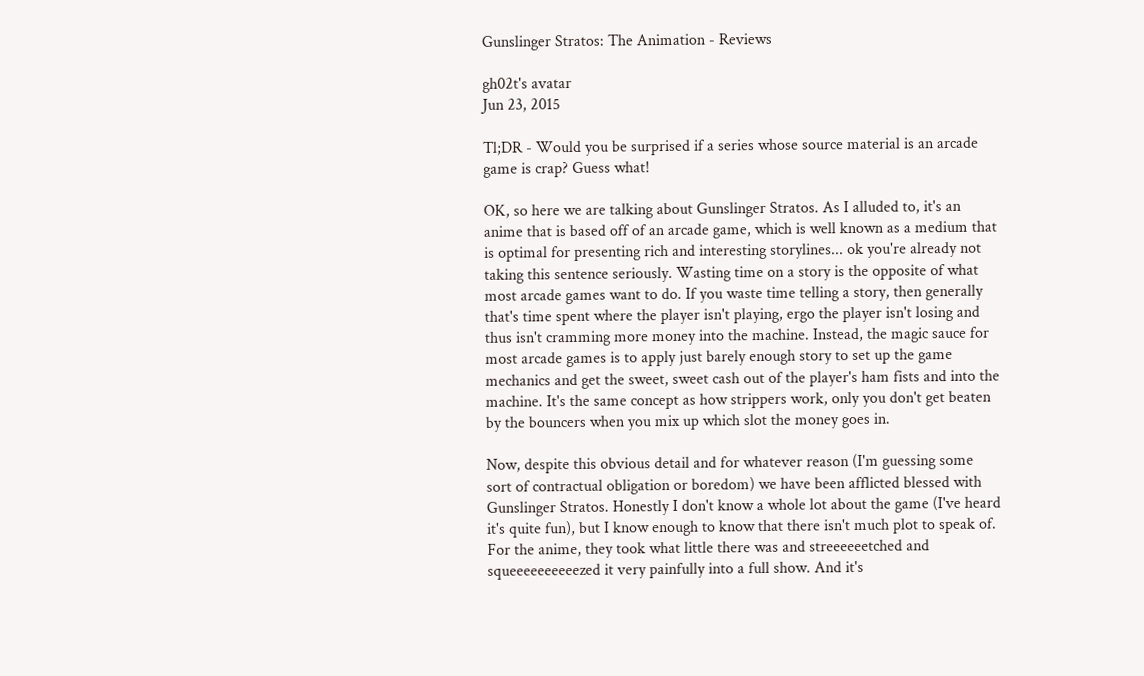Gunslinger Stratos: The Animation - Reviews

gh02t's avatar
Jun 23, 2015

Tl;DR - Would you be surprised if a series whose source material is an arcade game is crap? Guess what!

OK, so here we are talking about Gunslinger Stratos. As I alluded to, it's an anime that is based off of an arcade game, which is well known as a medium that is optimal for presenting rich and interesting storylines... ok you're already not taking this sentence seriously. Wasting time on a story is the opposite of what most arcade games want to do. If you waste time telling a story, then generally that's time spent where the player isn't playing, ergo the player isn't losing and thus isn't cramming more money into the machine. Instead, the magic sauce for most arcade games is to apply just barely enough story to set up the game mechanics and get the sweet, sweet cash out of the player's ham fists and into the machine. It's the same concept as how strippers work, only you don't get beaten by the bouncers when you mix up which slot the money goes in.

Now, despite this obvious detail and for whatever reason (I'm guessing some sort of contractual obligation or boredom) we have been afflicted blessed with Gunslinger Stratos. Honestly I don't know a whole lot about the game (I've heard it's quite fun), but I know enough to know that there isn't much plot to speak of. For the anime, they took what little there was and streeeeeetched and squeeeeeeeeeezed it very painfully into a full show. And it's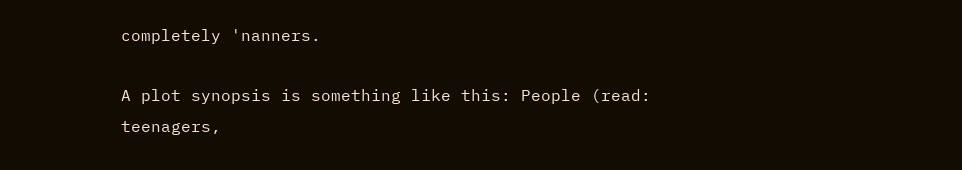completely 'nanners.

A plot synopsis is something like this: People (read: teenagers,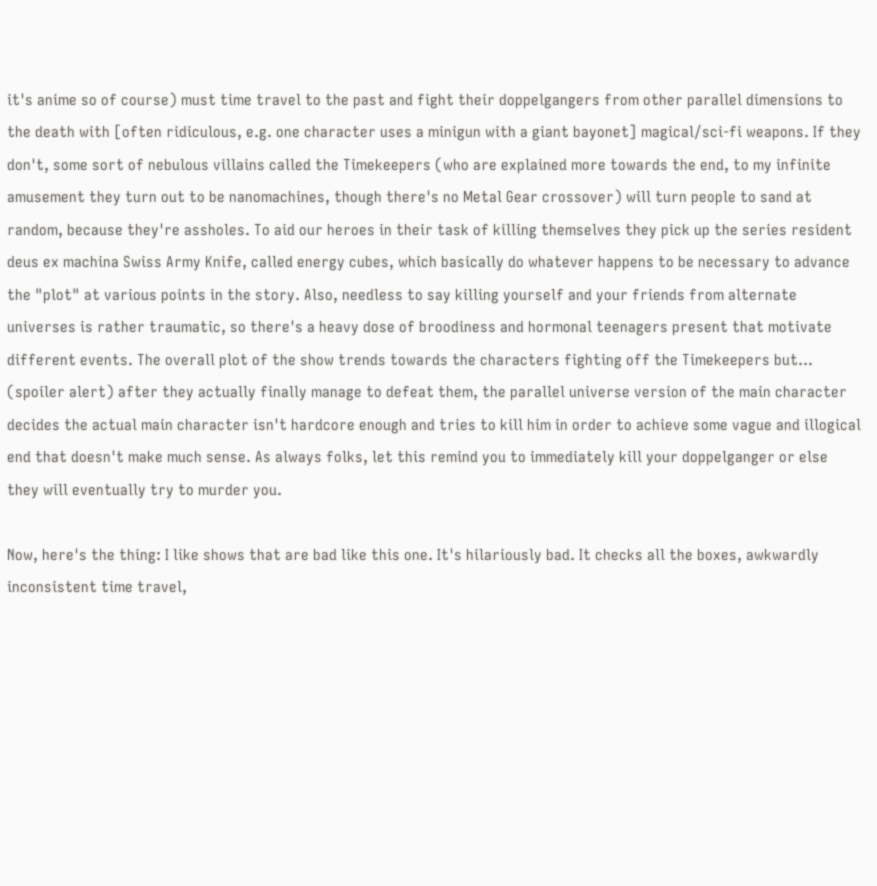it's anime so of course) must time travel to the past and fight their doppelgangers from other parallel dimensions to the death with [often ridiculous, e.g. one character uses a minigun with a giant bayonet] magical/sci-fi weapons. If they don't, some sort of nebulous villains called the Timekeepers (who are explained more towards the end, to my infinite amusement they turn out to be nanomachines, though there's no Metal Gear crossover) will turn people to sand at random, because they're assholes. To aid our heroes in their task of killing themselves they pick up the series resident deus ex machina Swiss Army Knife, called energy cubes, which basically do whatever happens to be necessary to advance the "plot" at various points in the story. Also, needless to say killing yourself and your friends from alternate universes is rather traumatic, so there's a heavy dose of broodiness and hormonal teenagers present that motivate different events. The overall plot of the show trends towards the characters fighting off the Timekeepers but... (spoiler alert) after they actually finally manage to defeat them, the parallel universe version of the main character decides the actual main character isn't hardcore enough and tries to kill him in order to achieve some vague and illogical end that doesn't make much sense. As always folks, let this remind you to immediately kill your doppelganger or else they will eventually try to murder you.

Now, here's the thing: I like shows that are bad like this one. It's hilariously bad. It checks all the boxes, awkwardly inconsistent time travel,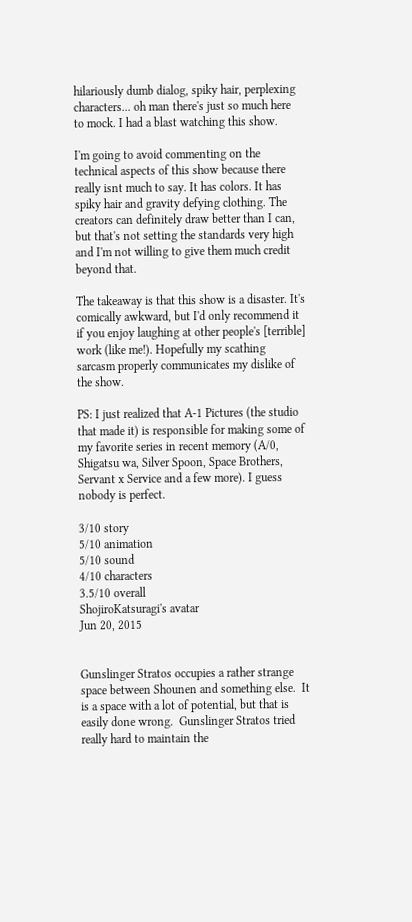hilariously dumb dialog, spiky hair, perplexing characters... oh man there's just so much here to mock. I had a blast watching this show.

I'm going to avoid commenting on the technical aspects of this show because there really isnt much to say. It has colors. It has spiky hair and gravity defying clothing. The creators can definitely draw better than I can, but that's not setting the standards very high and I'm not willing to give them much credit beyond that.

The takeaway is that this show is a disaster. It's comically awkward, but I'd only recommend it if you enjoy laughing at other people's [terrible] work (like me!). Hopefully my scathing sarcasm properly communicates my dislike of the show.

PS: I just realized that A-1 Pictures (the studio that made it) is responsible for making some of my favorite series in recent memory (A/0, Shigatsu wa, Silver Spoon, Space Brothers, Servant x Service and a few more). I guess nobody is perfect.

3/10 story
5/10 animation
5/10 sound
4/10 characters
3.5/10 overall
ShojiroKatsuragi's avatar
Jun 20, 2015


Gunslinger Stratos occupies a rather strange space between Shounen and something else.  It is a space with a lot of potential, but that is easily done wrong.  Gunslinger Stratos tried really hard to maintain the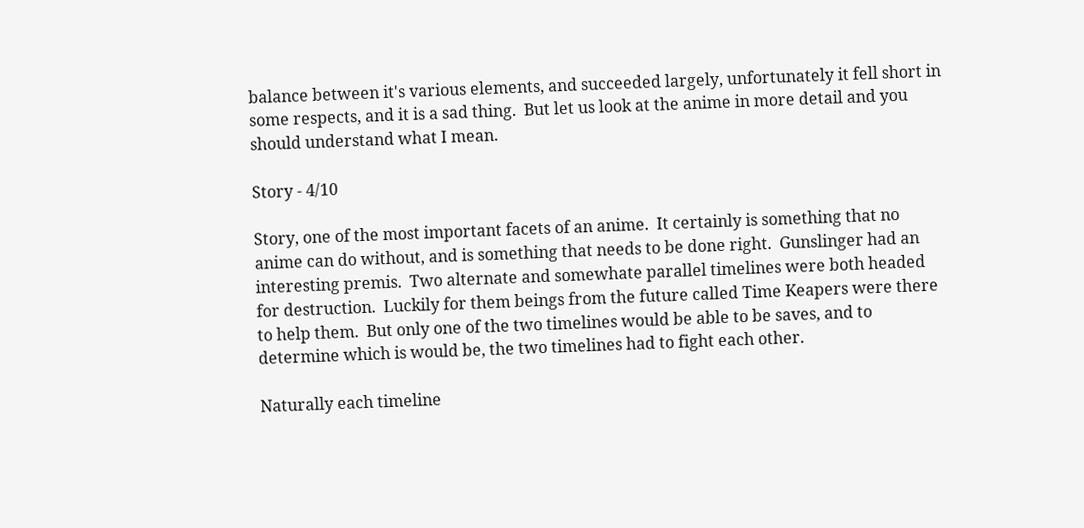balance between it's various elements, and succeeded largely, unfortunately it fell short in some respects, and it is a sad thing.  But let us look at the anime in more detail and you should understand what I mean.

Story - 4/10

Story, one of the most important facets of an anime.  It certainly is something that no anime can do without, and is something that needs to be done right.  Gunslinger had an interesting premis.  Two alternate and somewhate parallel timelines were both headed for destruction.  Luckily for them beings from the future called Time Keapers were there to help them.  But only one of the two timelines would be able to be saves, and to determine which is would be, the two timelines had to fight each other.

Naturally each timeline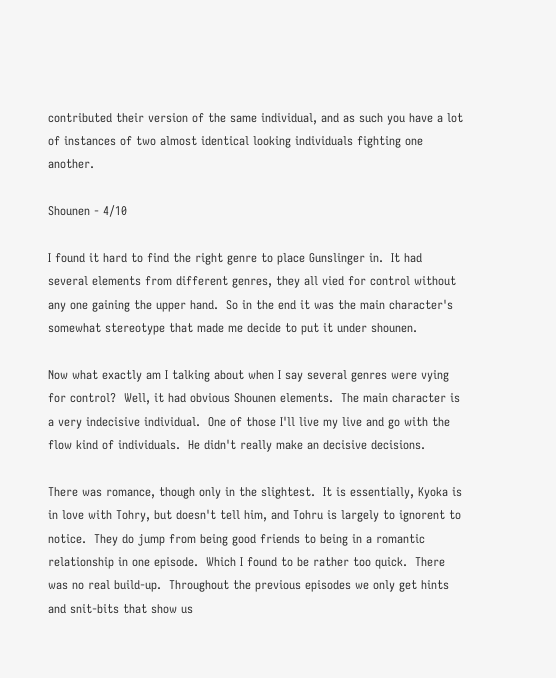contributed their version of the same individual, and as such you have a lot of instances of two almost identical looking individuals fighting one another.

Shounen - 4/10

I found it hard to find the right genre to place Gunslinger in.  It had several elements from different genres, they all vied for control without any one gaining the upper hand.  So in the end it was the main character's somewhat stereotype that made me decide to put it under shounen.

Now what exactly am I talking about when I say several genres were vying for control?  Well, it had obvious Shounen elements.  The main character is a very indecisive individual.  One of those I'll live my live and go with the flow kind of individuals.  He didn't really make an decisive decisions.

There was romance, though only in the slightest.  It is essentially, Kyoka is in love with Tohry, but doesn't tell him, and Tohru is largely to ignorent to notice.  They do jump from being good friends to being in a romantic relationship in one episode.  Which I found to be rather too quick.  There was no real build-up.  Throughout the previous episodes we only get hints and snit-bits that show us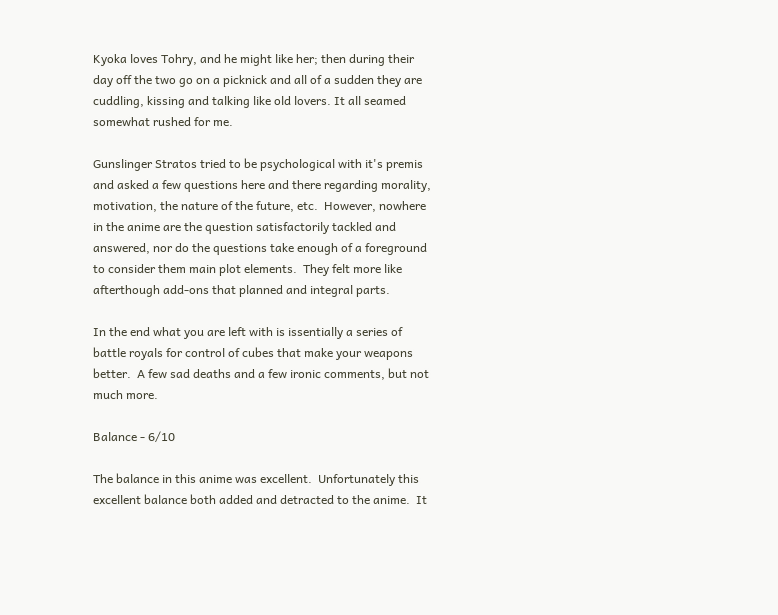Kyoka loves Tohry, and he might like her; then during their day off the two go on a picknick and all of a sudden they are cuddling, kissing and talking like old lovers. It all seamed somewhat rushed for me.

Gunslinger Stratos tried to be psychological with it's premis and asked a few questions here and there regarding morality, motivation, the nature of the future, etc.  However, nowhere in the anime are the question satisfactorily tackled and answered, nor do the questions take enough of a foreground to consider them main plot elements.  They felt more like afterthough add-ons that planned and integral parts.

In the end what you are left with is issentially a series of battle royals for control of cubes that make your weapons better.  A few sad deaths and a few ironic comments, but not much more.

Balance - 6/10

The balance in this anime was excellent.  Unfortunately this excellent balance both added and detracted to the anime.  It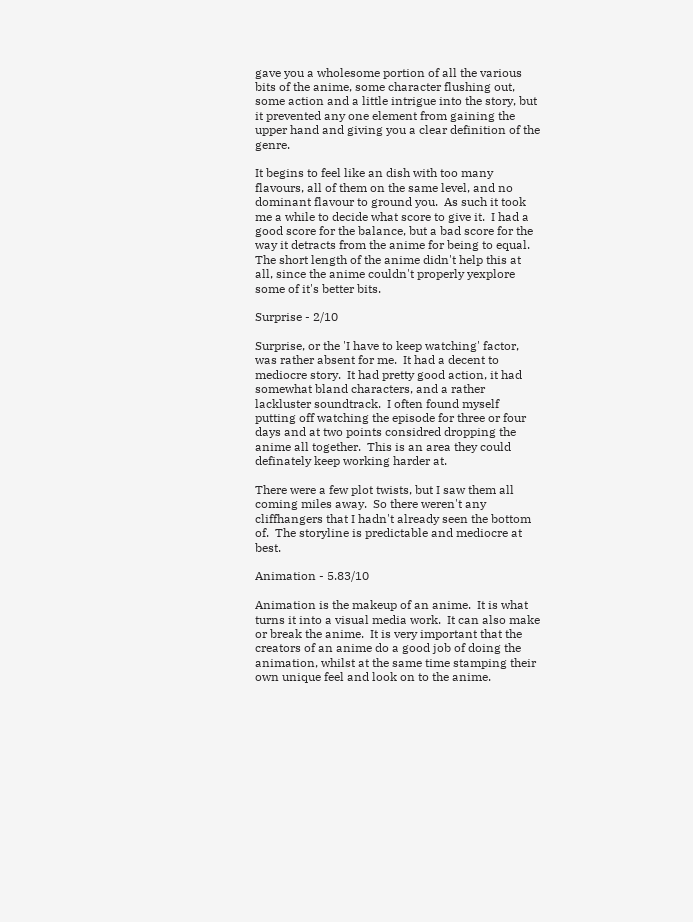gave you a wholesome portion of all the various bits of the anime, some character flushing out, some action and a little intrigue into the story, but it prevented any one element from gaining the upper hand and giving you a clear definition of the genre.

It begins to feel like an dish with too many flavours, all of them on the same level, and no dominant flavour to ground you.  As such it took me a while to decide what score to give it.  I had a good score for the balance, but a bad score for the way it detracts from the anime for being to equal.  The short length of the anime didn't help this at all, since the anime couldn't properly yexplore some of it's better bits.

Surprise - 2/10

Surprise, or the 'I have to keep watching' factor, was rather absent for me.  It had a decent to mediocre story.  It had pretty good action, it had somewhat bland characters, and a rather lackluster soundtrack.  I often found myself putting off watching the episode for three or four days and at two points considred dropping the anime all together.  This is an area they could definately keep working harder at.

There were a few plot twists, but I saw them all coming miles away.  So there weren't any cliffhangers that I hadn't already seen the bottom of.  The storyline is predictable and mediocre at best.

Animation - 5.83/10

Animation is the makeup of an anime.  It is what turns it into a visual media work.  It can also make or break the anime.  It is very important that the creators of an anime do a good job of doing the animation, whilst at the same time stamping their own unique feel and look on to the anime.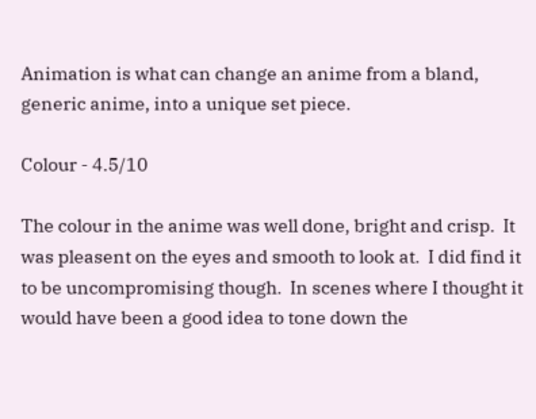Animation is what can change an anime from a bland, generic anime, into a unique set piece.

Colour - 4.5/10

The colour in the anime was well done, bright and crisp.  It was pleasent on the eyes and smooth to look at.  I did find it to be uncompromising though.  In scenes where I thought it would have been a good idea to tone down the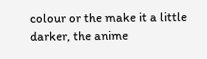colour or the make it a little darker, the anime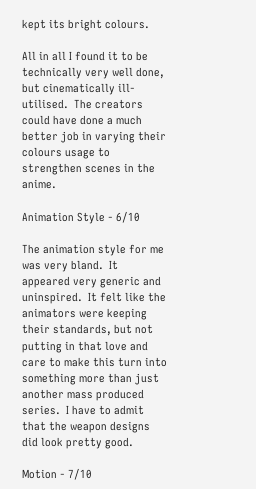kept its bright colours.

All in all I found it to be technically very well done, but cinematically ill-utilised.  The creators could have done a much better job in varying their colours usage to strengthen scenes in the anime.

Animation Style - 6/10

The animation style for me was very bland.  It appeared very generic and uninspired.  It felt like the animators were keeping their standards, but not putting in that love and care to make this turn into something more than just another mass produced series.  I have to admit that the weapon designs did look pretty good.

Motion - 7/10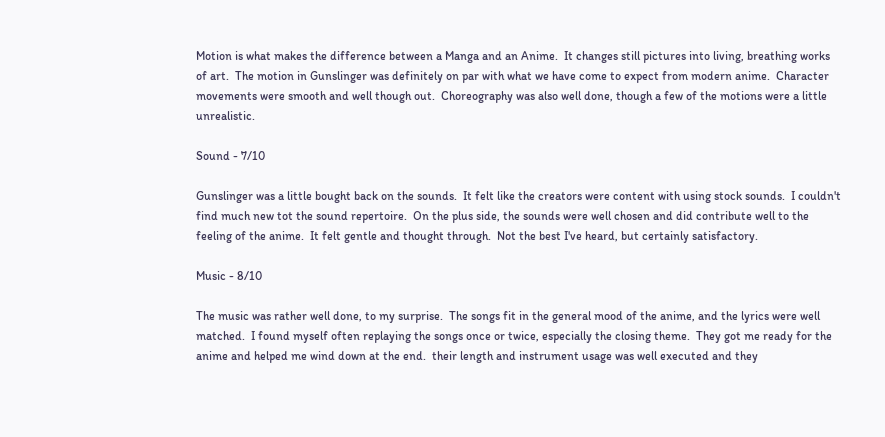Motion is what makes the difference between a Manga and an Anime.  It changes still pictures into living, breathing works of art.  The motion in Gunslinger was definitely on par with what we have come to expect from modern anime.  Character movements were smooth and well though out.  Choreography was also well done, though a few of the motions were a little unrealistic.

Sound - 7/10

Gunslinger was a little bought back on the sounds.  It felt like the creators were content with using stock sounds.  I couldn't find much new tot the sound repertoire.  On the plus side, the sounds were well chosen and did contribute well to the feeling of the anime.  It felt gentle and thought through.  Not the best I've heard, but certainly satisfactory.

Music - 8/10

The music was rather well done, to my surprise.  The songs fit in the general mood of the anime, and the lyrics were well matched.  I found myself often replaying the songs once or twice, especially the closing theme.  They got me ready for the anime and helped me wind down at the end.  their length and instrument usage was well executed and they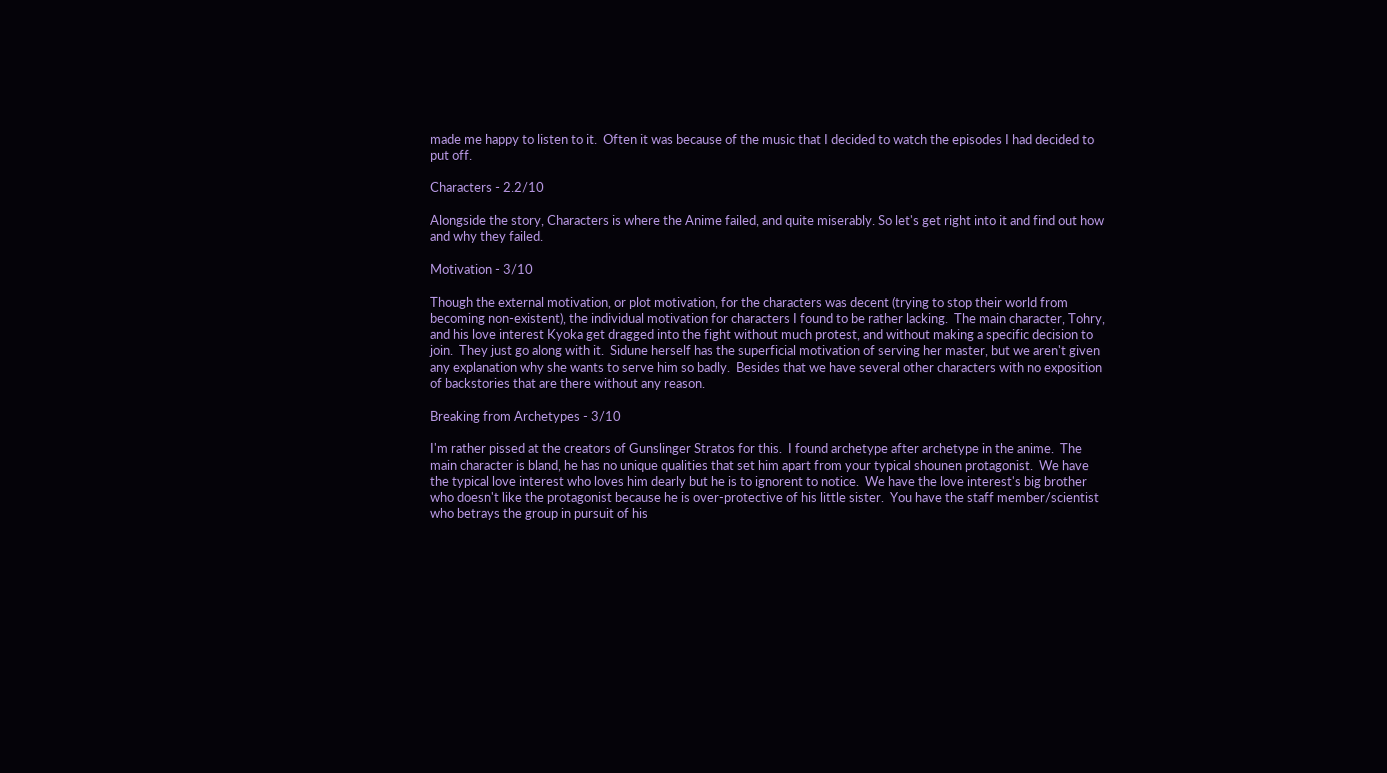made me happy to listen to it.  Often it was because of the music that I decided to watch the episodes I had decided to put off.

Characters - 2.2/10

Alongside the story, Characters is where the Anime failed, and quite miserably. So let's get right into it and find out how and why they failed.

Motivation - 3/10

Though the external motivation, or plot motivation, for the characters was decent (trying to stop their world from becoming non-existent), the individual motivation for characters I found to be rather lacking.  The main character, Tohry, and his love interest Kyoka get dragged into the fight without much protest, and without making a specific decision to join.  They just go along with it.  Sidune herself has the superficial motivation of serving her master, but we aren't given any explanation why she wants to serve him so badly.  Besides that we have several other characters with no exposition of backstories that are there without any reason.

Breaking from Archetypes - 3/10

I'm rather pissed at the creators of Gunslinger Stratos for this.  I found archetype after archetype in the anime.  The main character is bland, he has no unique qualities that set him apart from your typical shounen protagonist.  We have the typical love interest who loves him dearly but he is to ignorent to notice.  We have the love interest's big brother who doesn't like the protagonist because he is over-protective of his little sister.  You have the staff member/scientist who betrays the group in pursuit of his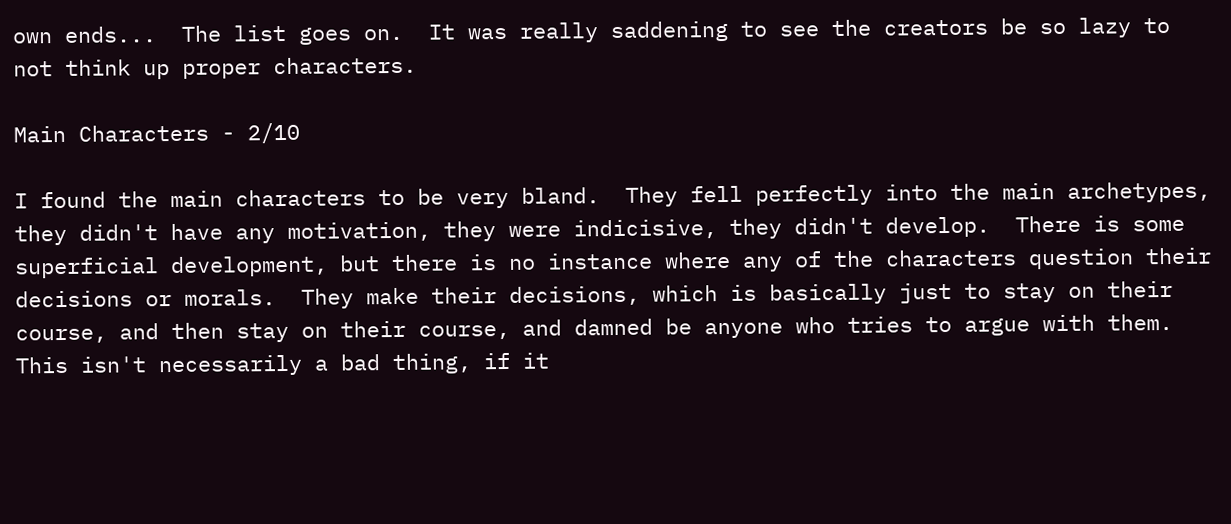own ends...  The list goes on.  It was really saddening to see the creators be so lazy to not think up proper characters.

Main Characters - 2/10

I found the main characters to be very bland.  They fell perfectly into the main archetypes, they didn't have any motivation, they were indicisive, they didn't develop.  There is some superficial development, but there is no instance where any of the characters question their decisions or morals.  They make their decisions, which is basically just to stay on their course, and then stay on their course, and damned be anyone who tries to argue with them.  This isn't necessarily a bad thing, if it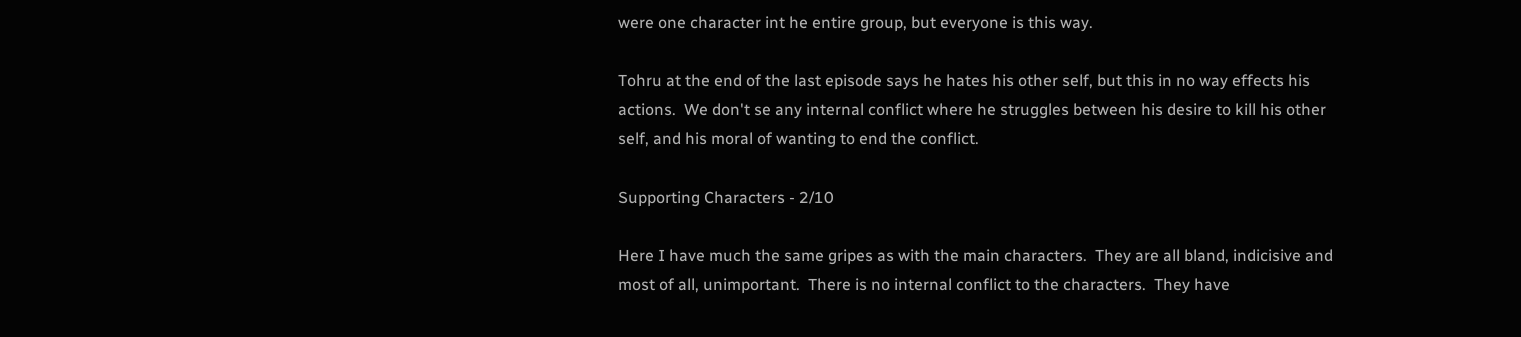were one character int he entire group, but everyone is this way.

Tohru at the end of the last episode says he hates his other self, but this in no way effects his actions.  We don't se any internal conflict where he struggles between his desire to kill his other self, and his moral of wanting to end the conflict.

Supporting Characters - 2/10

Here I have much the same gripes as with the main characters.  They are all bland, indicisive and most of all, unimportant.  There is no internal conflict to the characters.  They have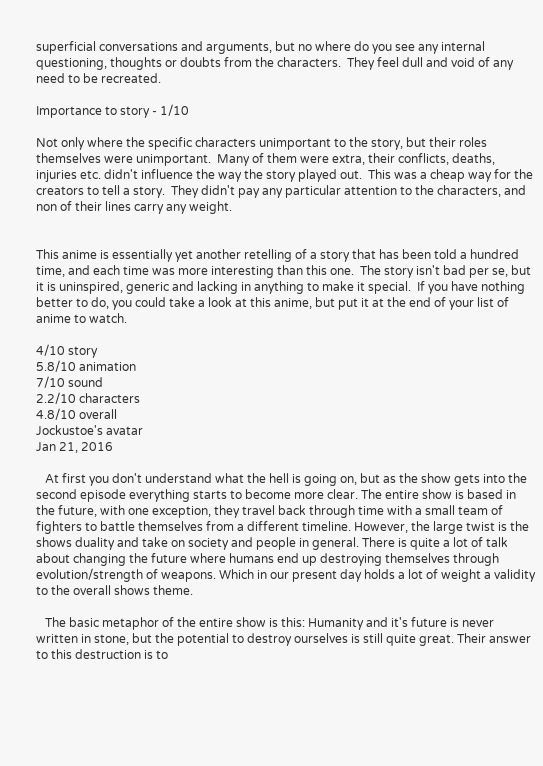superficial conversations and arguments, but no where do you see any internal questioning, thoughts or doubts from the characters.  They feel dull and void of any need to be recreated.

Importance to story - 1/10

Not only where the specific characters unimportant to the story, but their roles themselves were unimportant.  Many of them were extra, their conflicts, deaths, injuries etc. didn't influence the way the story played out.  This was a cheap way for the creators to tell a story.  They didn't pay any particular attention to the characters, and non of their lines carry any weight.


This anime is essentially yet another retelling of a story that has been told a hundred time, and each time was more interesting than this one.  The story isn't bad per se, but it is uninspired, generic and lacking in anything to make it special.  If you have nothing better to do, you could take a look at this anime, but put it at the end of your list of anime to watch.

4/10 story
5.8/10 animation
7/10 sound
2.2/10 characters
4.8/10 overall
Jockustoe's avatar
Jan 21, 2016

   At first you don't understand what the hell is going on, but as the show gets into the second episode everything starts to become more clear. The entire show is based in the future, with one exception, they travel back through time with a small team of fighters to battle themselves from a different timeline. However, the large twist is the shows duality and take on society and people in general. There is quite a lot of talk about changing the future where humans end up destroying themselves through evolution/strength of weapons. Which in our present day holds a lot of weight a validity to the overall shows theme.

   The basic metaphor of the entire show is this: Humanity and it's future is never written in stone, but the potential to destroy ourselves is still quite great. Their answer to this destruction is to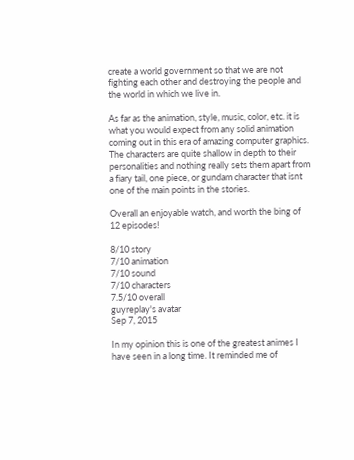create a world government so that we are not fighting each other and destroying the people and the world in which we live in.

As far as the animation, style, music, color, etc. it is what you would expect from any solid animation coming out in this era of amazing computer graphics. The characters are quite shallow in depth to their personalities and nothing really sets them apart from a fiary tail, one piece, or gundam character that isnt one of the main points in the stories.

Overall an enjoyable watch, and worth the bing of 12 episodes!

8/10 story
7/10 animation
7/10 sound
7/10 characters
7.5/10 overall
guyreplay's avatar
Sep 7, 2015

In my opinion this is one of the greatest animes I have seen in a long time. It reminded me of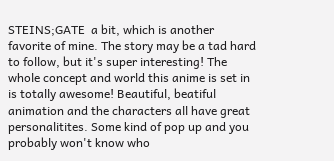STEINS;GATE  a bit, which is another favorite of mine. The story may be a tad hard to follow, but it's super interesting! The whole concept and world this anime is set in is totally awesome! Beautiful, beatiful animation and the characters all have great personalitites. Some kind of pop up and you probably won't know who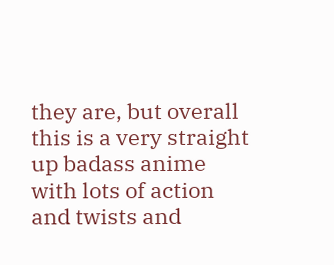they are, but overall this is a very straight up badass anime with lots of action and twists and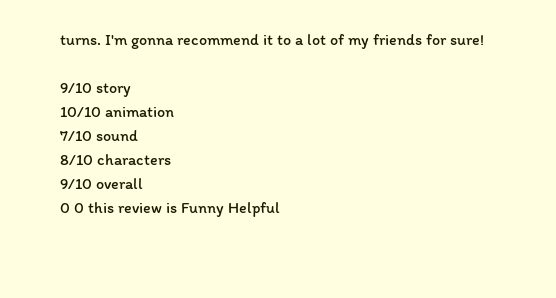turns. I'm gonna recommend it to a lot of my friends for sure!

9/10 story
10/10 animation
7/10 sound
8/10 characters
9/10 overall
0 0 this review is Funny Helpful